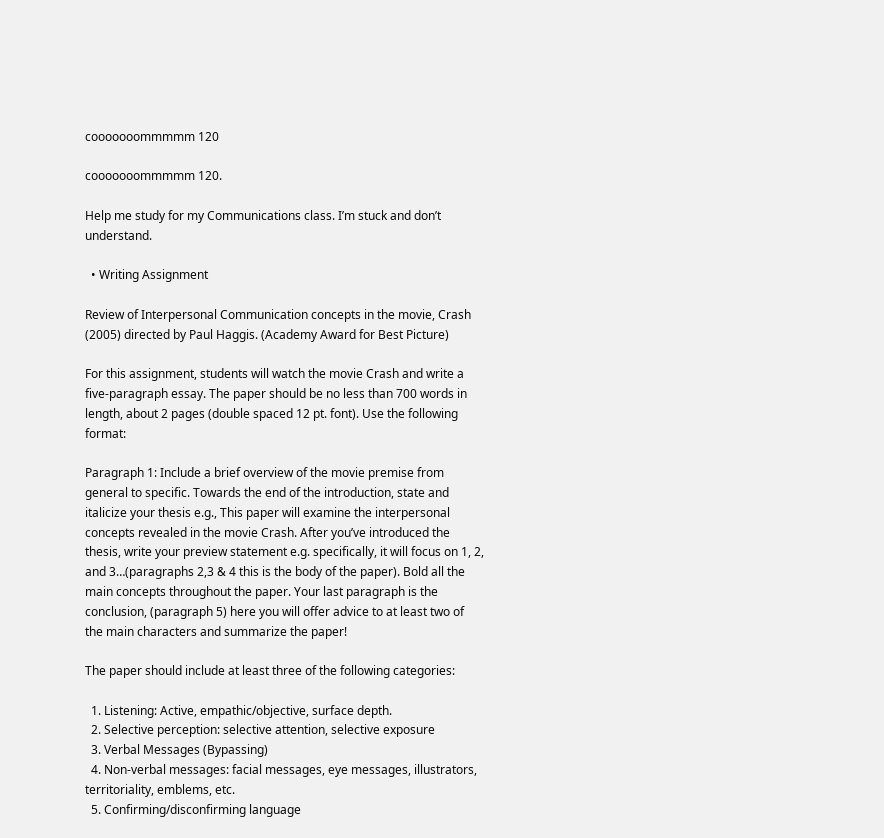cooooooommmmm 120

cooooooommmmm 120.

Help me study for my Communications class. I’m stuck and don’t understand.

  • Writing Assignment

Review of Interpersonal Communication concepts in the movie, Crash (2005) directed by Paul Haggis. (Academy Award for Best Picture)

For this assignment, students will watch the movie Crash and write a five-paragraph essay. The paper should be no less than 700 words in length, about 2 pages (double spaced 12 pt. font). Use the following format:

Paragraph 1: Include a brief overview of the movie premise from general to specific. Towards the end of the introduction, state and italicize your thesis e.g., This paper will examine the interpersonal concepts revealed in the movie Crash. After you’ve introduced the thesis, write your preview statement e.g. specifically, it will focus on 1, 2, and 3…(paragraphs 2,3 & 4 this is the body of the paper). Bold all the main concepts throughout the paper. Your last paragraph is the conclusion, (paragraph 5) here you will offer advice to at least two of the main characters and summarize the paper!

The paper should include at least three of the following categories:

  1. Listening: Active, empathic/objective, surface depth.
  2. Selective perception: selective attention, selective exposure
  3. Verbal Messages (Bypassing)
  4. Non-verbal messages: facial messages, eye messages, illustrators, territoriality, emblems, etc.
  5. Confirming/disconfirming language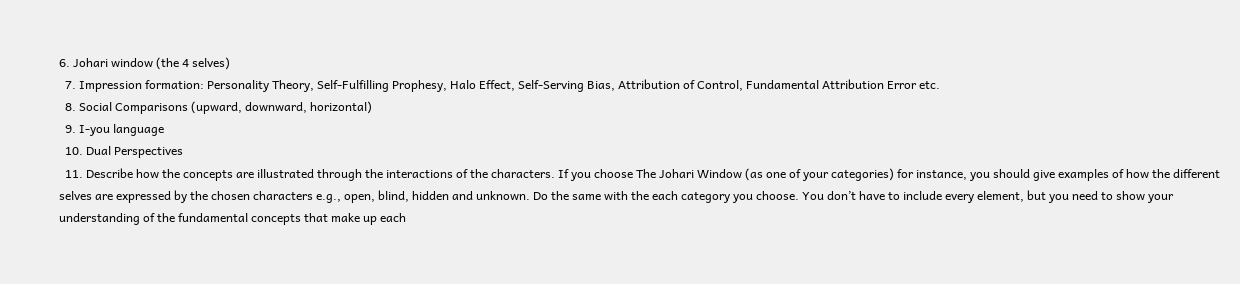6. Johari window (the 4 selves)
  7. Impression formation: Personality Theory, Self-Fulfilling Prophesy, Halo Effect, Self-Serving Bias, Attribution of Control, Fundamental Attribution Error etc.
  8. Social Comparisons (upward, downward, horizontal)
  9. I-you language
  10. Dual Perspectives
  11. Describe how the concepts are illustrated through the interactions of the characters. If you choose The Johari Window (as one of your categories) for instance, you should give examples of how the different selves are expressed by the chosen characters e.g., open, blind, hidden and unknown. Do the same with the each category you choose. You don’t have to include every element, but you need to show your understanding of the fundamental concepts that make up each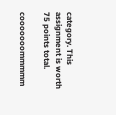category. This assignment is worth 75 points total.

cooooooommmmm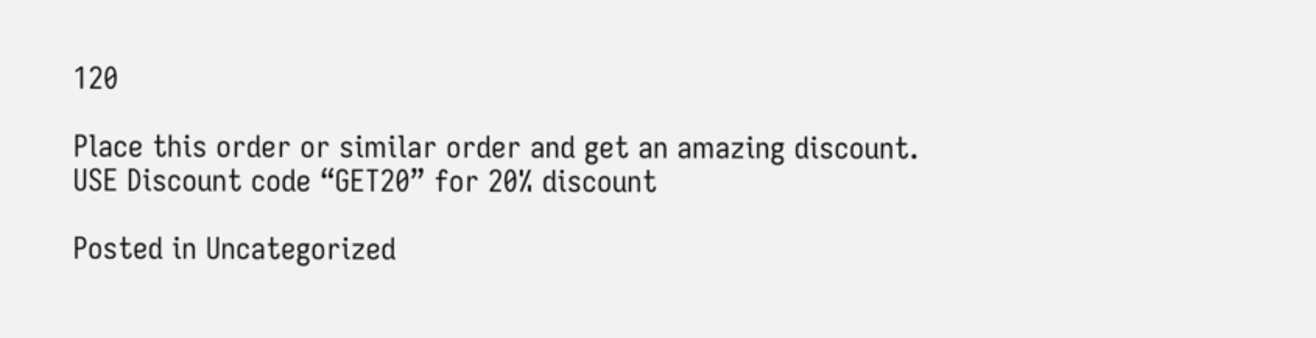120

Place this order or similar order and get an amazing discount. USE Discount code “GET20” for 20% discount

Posted in Uncategorized